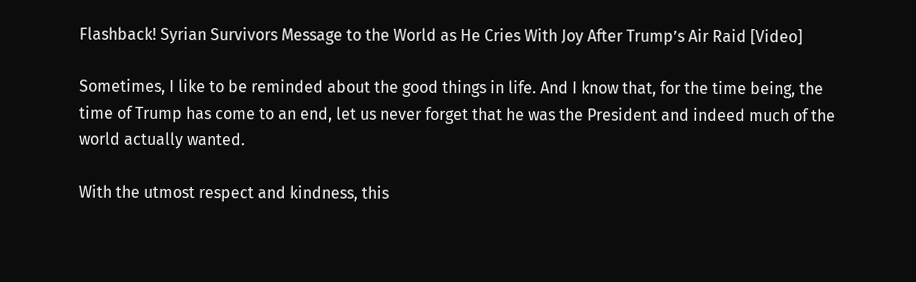Flashback! Syrian Survivors Message to the World as He Cries With Joy After Trump’s Air Raid [Video]

Sometimes, I like to be reminded about the good things in life. And I know that, for the time being, the time of Trump has come to an end, let us never forget that he was the President and indeed much of the world actually wanted.

With the utmost respect and kindness, this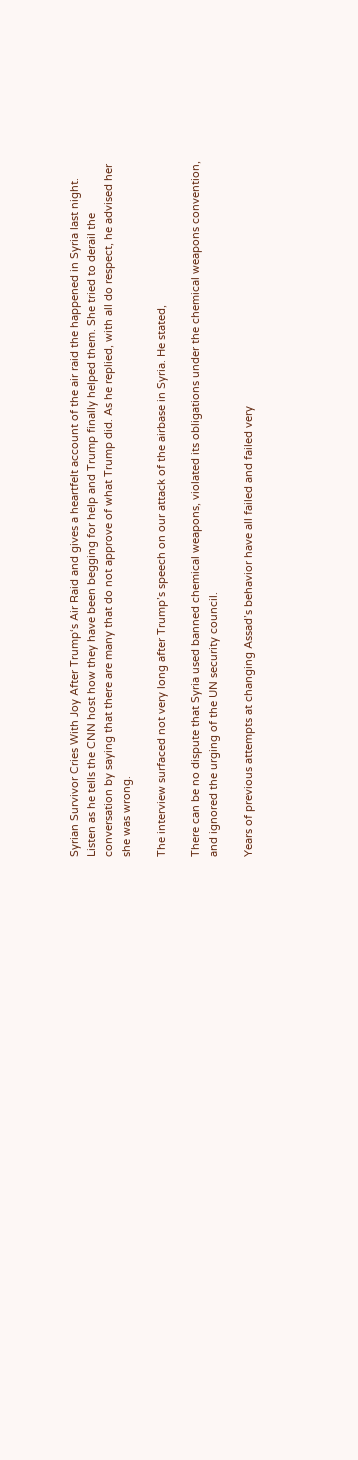Syrian Survivor Cries With Joy After Trump‘s Air Raid and gives a heartfelt account of the air raid the happened in Syria last night. Listen as he tells the CNN host how they have been begging for help and Trump finally helped them. She tried to derail the conversation by saying that there are many that do not approve of what Trump did. As he replied, with all do respect, he advised her she was wrong.

The interview surfaced not very long after Trump’s speech on our attack of the airbase in Syria. He stated,

There can be no dispute that Syria used banned chemical weapons, violated its obligations under the chemical weapons convention, and ignored the urging of the UN security council.

Years of previous attempts at changing Assad’s behavior have all failed and failed very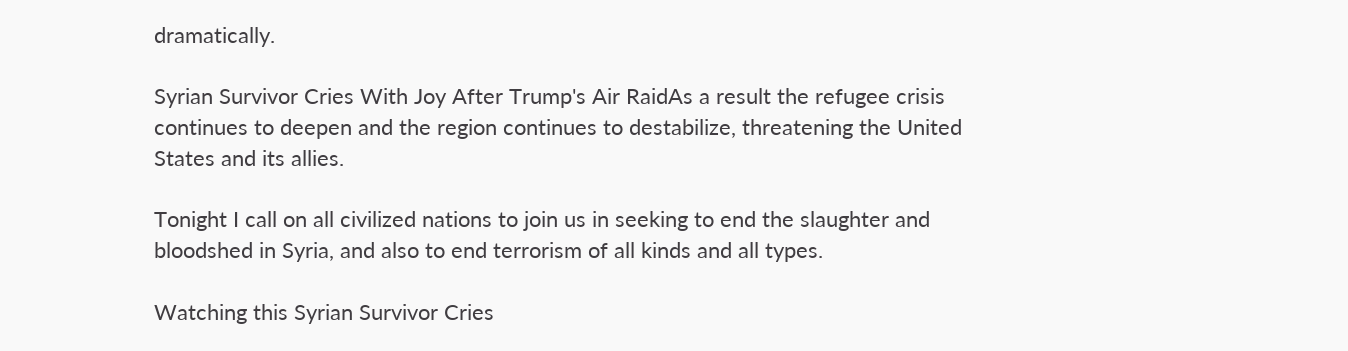dramatically.

Syrian Survivor Cries With Joy After Trump's Air RaidAs a result the refugee crisis continues to deepen and the region continues to destabilize, threatening the United States and its allies.

Tonight I call on all civilized nations to join us in seeking to end the slaughter and bloodshed in Syria, and also to end terrorism of all kinds and all types.

Watching this Syrian Survivor Cries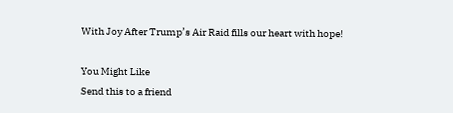With Joy After Trump’s Air Raid fills our heart with hope!

You Might Like
Send this to a friend